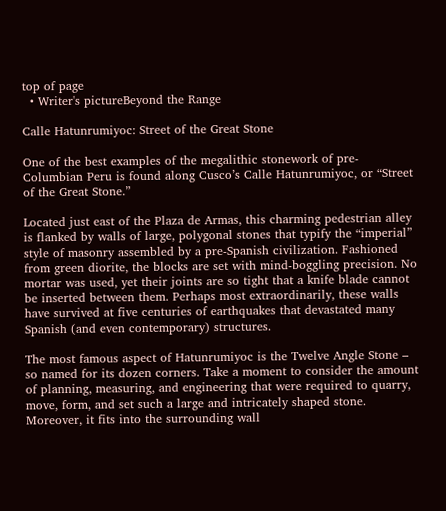top of page
  • Writer's pictureBeyond the Range

Calle Hatunrumiyoc: Street of the Great Stone

One of the best examples of the megalithic stonework of pre-Columbian Peru is found along Cusco’s Calle Hatunrumiyoc, or “Street of the Great Stone.”

Located just east of the Plaza de Armas, this charming pedestrian alley is flanked by walls of large, polygonal stones that typify the “imperial” style of masonry assembled by a pre-Spanish civilization. Fashioned from green diorite, the blocks are set with mind-boggling precision. No mortar was used, yet their joints are so tight that a knife blade cannot be inserted between them. Perhaps most extraordinarily, these walls have survived at five centuries of earthquakes that devastated many Spanish (and even contemporary) structures.

The most famous aspect of Hatunrumiyoc is the Twelve Angle Stone – so named for its dozen corners. Take a moment to consider the amount of planning, measuring, and engineering that were required to quarry, move, form, and set such a large and intricately shaped stone. Moreover, it fits into the surrounding wall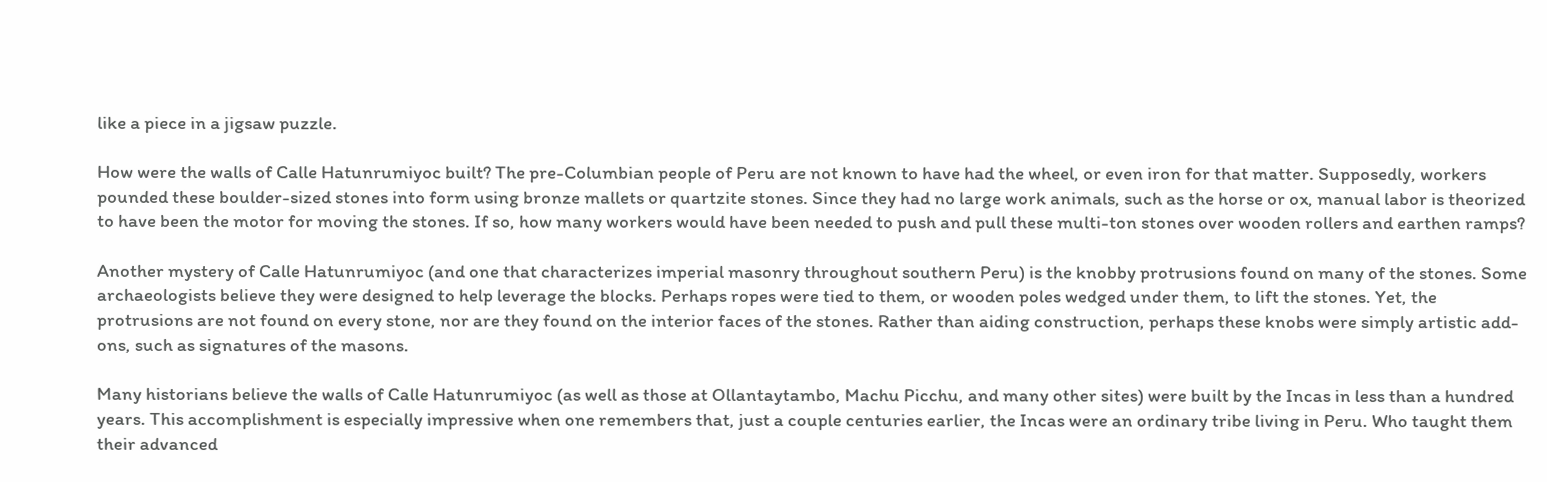like a piece in a jigsaw puzzle.

How were the walls of Calle Hatunrumiyoc built? The pre-Columbian people of Peru are not known to have had the wheel, or even iron for that matter. Supposedly, workers pounded these boulder-sized stones into form using bronze mallets or quartzite stones. Since they had no large work animals, such as the horse or ox, manual labor is theorized to have been the motor for moving the stones. If so, how many workers would have been needed to push and pull these multi-ton stones over wooden rollers and earthen ramps?

Another mystery of Calle Hatunrumiyoc (and one that characterizes imperial masonry throughout southern Peru) is the knobby protrusions found on many of the stones. Some archaeologists believe they were designed to help leverage the blocks. Perhaps ropes were tied to them, or wooden poles wedged under them, to lift the stones. Yet, the protrusions are not found on every stone, nor are they found on the interior faces of the stones. Rather than aiding construction, perhaps these knobs were simply artistic add-ons, such as signatures of the masons.

Many historians believe the walls of Calle Hatunrumiyoc (as well as those at Ollantaytambo, Machu Picchu, and many other sites) were built by the Incas in less than a hundred years. This accomplishment is especially impressive when one remembers that, just a couple centuries earlier, the Incas were an ordinary tribe living in Peru. Who taught them their advanced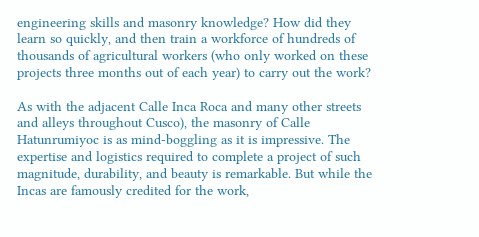engineering skills and masonry knowledge? How did they learn so quickly, and then train a workforce of hundreds of thousands of agricultural workers (who only worked on these projects three months out of each year) to carry out the work?

As with the adjacent Calle Inca Roca and many other streets and alleys throughout Cusco), the masonry of Calle Hatunrumiyoc is as mind-boggling as it is impressive. The expertise and logistics required to complete a project of such magnitude, durability, and beauty is remarkable. But while the Incas are famously credited for the work,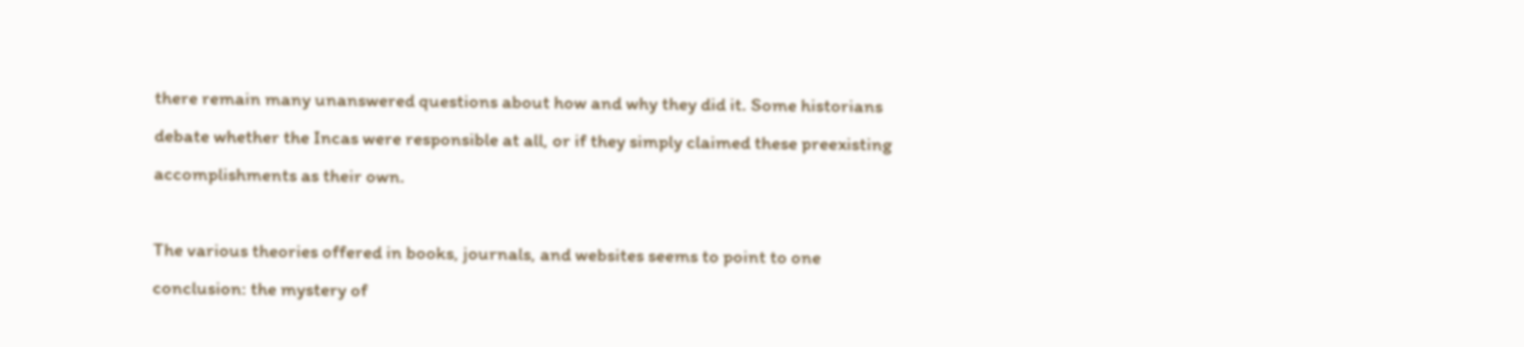there remain many unanswered questions about how and why they did it. Some historians debate whether the Incas were responsible at all, or if they simply claimed these preexisting accomplishments as their own.

The various theories offered in books, journals, and websites seems to point to one conclusion: the mystery of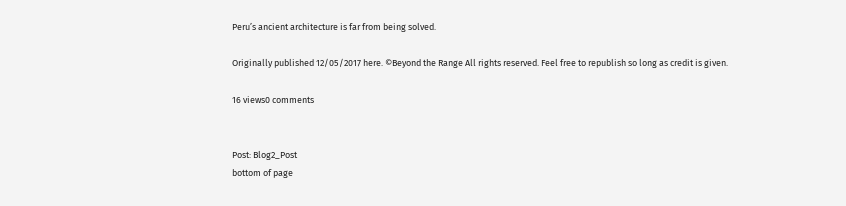Peru’s ancient architecture is far from being solved.

Originally published 12/05/2017 here. ©Beyond the Range All rights reserved. Feel free to republish so long as credit is given.

16 views0 comments


Post: Blog2_Post
bottom of page